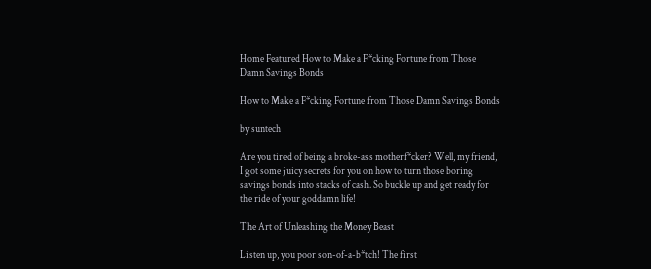Home Featured How to Make a F*cking Fortune from Those Damn Savings Bonds

How to Make a F*cking Fortune from Those Damn Savings Bonds

by suntech

Are you tired of being a broke-ass motherf*cker? Well, my friend, I got some juicy secrets for you on how to turn those boring savings bonds into stacks of cash. So buckle up and get ready for the ride of your goddamn life!

The Art of Unleashing the Money Beast

Listen up, you poor son-of-a-b*tch! The first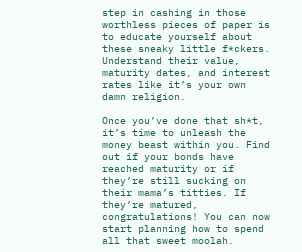step in cashing in those worthless pieces of paper is to educate yourself about these sneaky little f*ckers. Understand their value, maturity dates, and interest rates like it’s your own damn religion.

Once you’ve done that sh*t, it’s time to unleash the money beast within you. Find out if your bonds have reached maturity or if they’re still sucking on their mama’s titties. If they’re matured, congratulations! You can now start planning how to spend all that sweet moolah.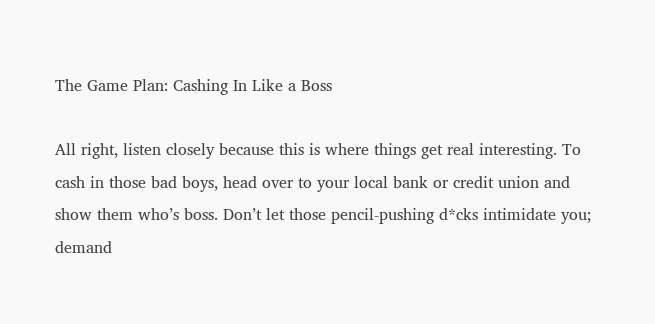The Game Plan: Cashing In Like a Boss

All right, listen closely because this is where things get real interesting. To cash in those bad boys, head over to your local bank or credit union and show them who’s boss. Don’t let those pencil-pushing d*cks intimidate you; demand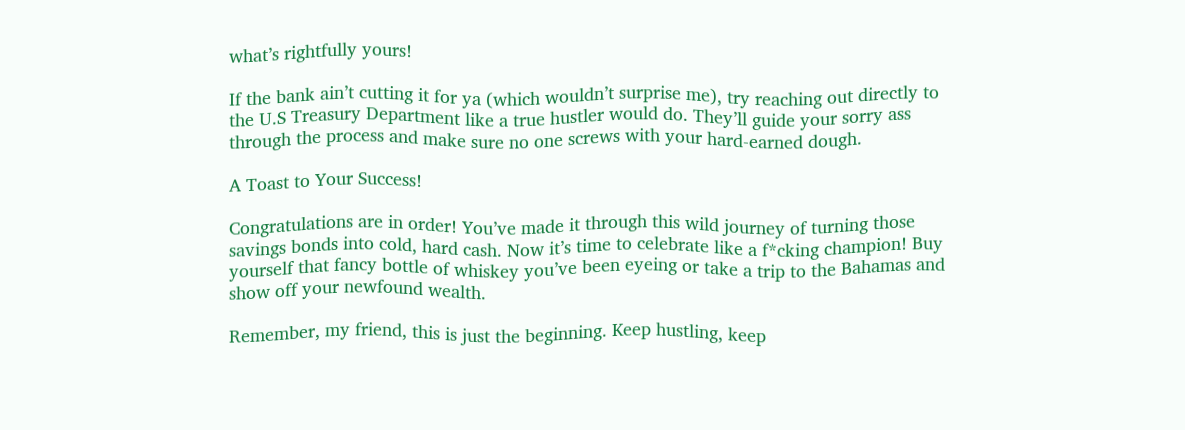what’s rightfully yours!

If the bank ain’t cutting it for ya (which wouldn’t surprise me), try reaching out directly to the U.S Treasury Department like a true hustler would do. They’ll guide your sorry ass through the process and make sure no one screws with your hard-earned dough.

A Toast to Your Success!

Congratulations are in order! You’ve made it through this wild journey of turning those savings bonds into cold, hard cash. Now it’s time to celebrate like a f*cking champion! Buy yourself that fancy bottle of whiskey you’ve been eyeing or take a trip to the Bahamas and show off your newfound wealth.

Remember, my friend, this is just the beginning. Keep hustling, keep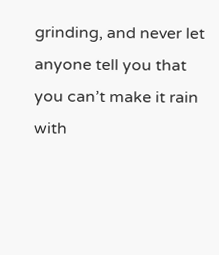grinding, and never let anyone tell you that you can’t make it rain with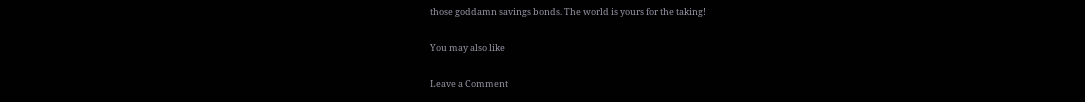those goddamn savings bonds. The world is yours for the taking!

You may also like

Leave a Comment